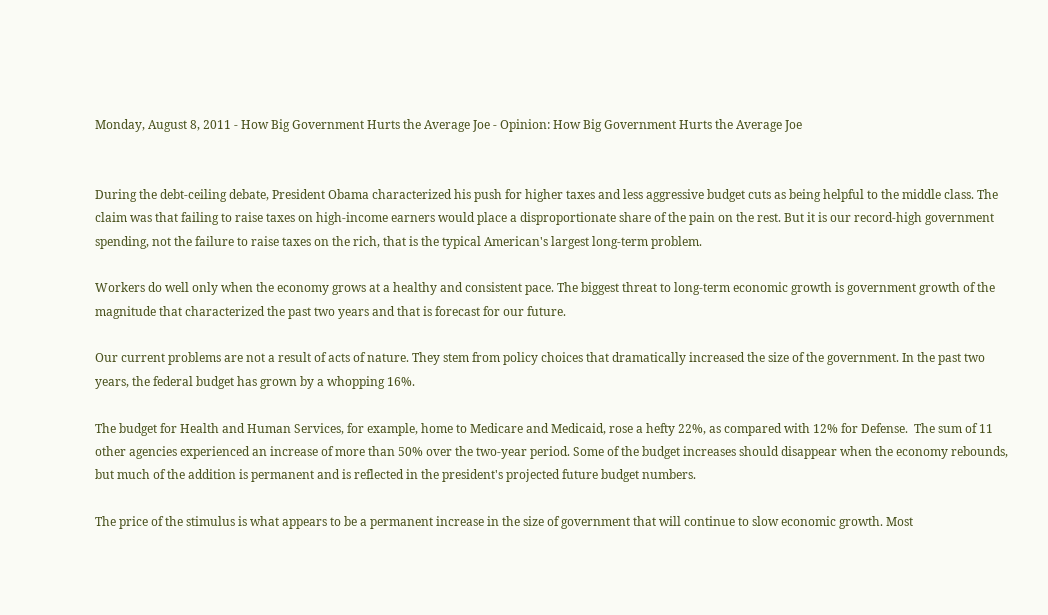Monday, August 8, 2011 - How Big Government Hurts the Average Joe - Opinion: How Big Government Hurts the Average Joe


During the debt-ceiling debate, President Obama characterized his push for higher taxes and less aggressive budget cuts as being helpful to the middle class. The claim was that failing to raise taxes on high-income earners would place a disproportionate share of the pain on the rest. But it is our record-high government spending, not the failure to raise taxes on the rich, that is the typical American's largest long-term problem.

Workers do well only when the economy grows at a healthy and consistent pace. The biggest threat to long-term economic growth is government growth of the magnitude that characterized the past two years and that is forecast for our future.

Our current problems are not a result of acts of nature. They stem from policy choices that dramatically increased the size of the government. In the past two years, the federal budget has grown by a whopping 16%.

The budget for Health and Human Services, for example, home to Medicare and Medicaid, rose a hefty 22%, as compared with 12% for Defense.  The sum of 11 other agencies experienced an increase of more than 50% over the two-year period. Some of the budget increases should disappear when the economy rebounds, but much of the addition is permanent and is reflected in the president's projected future budget numbers.

The price of the stimulus is what appears to be a permanent increase in the size of government that will continue to slow economic growth. Most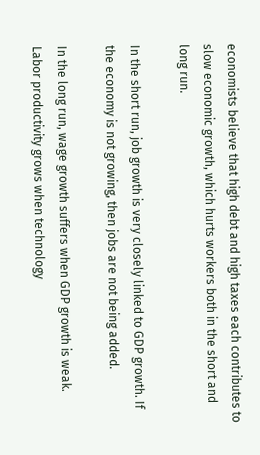economists believe that high debt and high taxes each contributes to slow economic growth, which hurts workers both in the short and long run.

In the short run, job growth is very closely linked to GDP growth. If the economy is not growing, then jobs are not being added.

In the long run, wage growth suffers when GDP growth is weak. Labor productivity grows when technology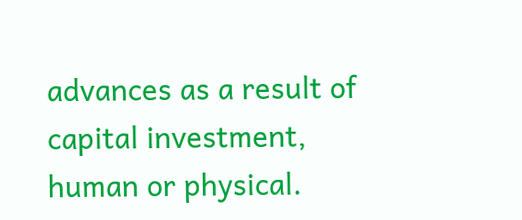advances as a result of capital investment, human or physical.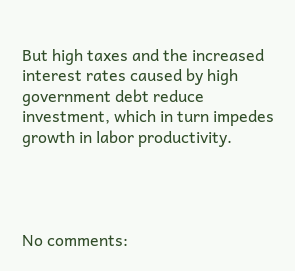But high taxes and the increased interest rates caused by high government debt reduce investment, which in turn impedes growth in labor productivity.




No comments: